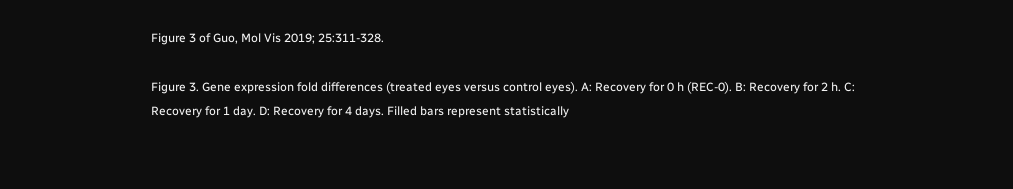Figure 3 of Guo, Mol Vis 2019; 25:311-328.

Figure 3. Gene expression fold differences (treated eyes versus control eyes). A: Recovery for 0 h (REC-0). B: Recovery for 2 h. C: Recovery for 1 day. D: Recovery for 4 days. Filled bars represent statistically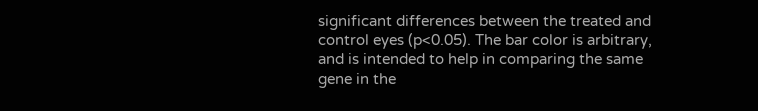significant differences between the treated and control eyes (p<0.05). The bar color is arbitrary, and is intended to help in comparing the same gene in the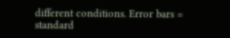different conditions. Error bars = standard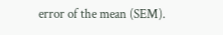error of the mean (SEM).